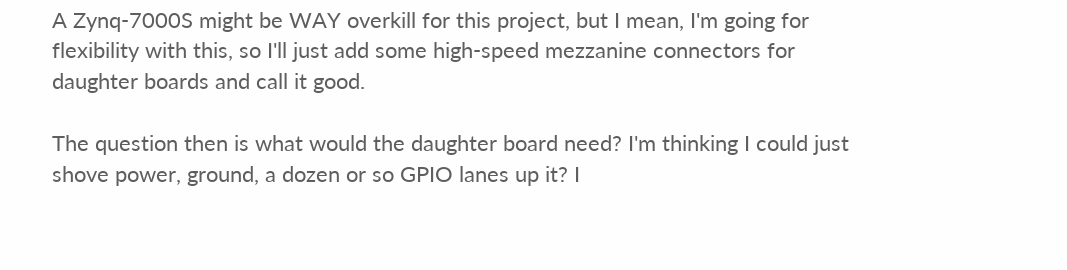A Zynq-7000S might be WAY overkill for this project, but I mean, I'm going for flexibility with this, so I'll just add some high-speed mezzanine connectors for daughter boards and call it good.

The question then is what would the daughter board need? I'm thinking I could just shove power, ground, a dozen or so GPIO lanes up it? I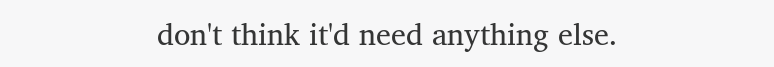don't think it'd need anything else.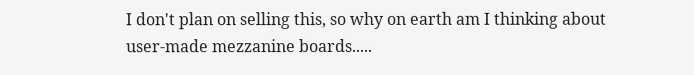I don't plan on selling this, so why on earth am I thinking about user-made mezzanine boards.....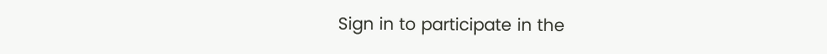Sign in to participate in the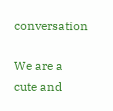conversation

We are a cute and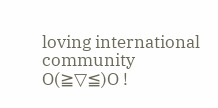loving international community O(≧▽≦)O !